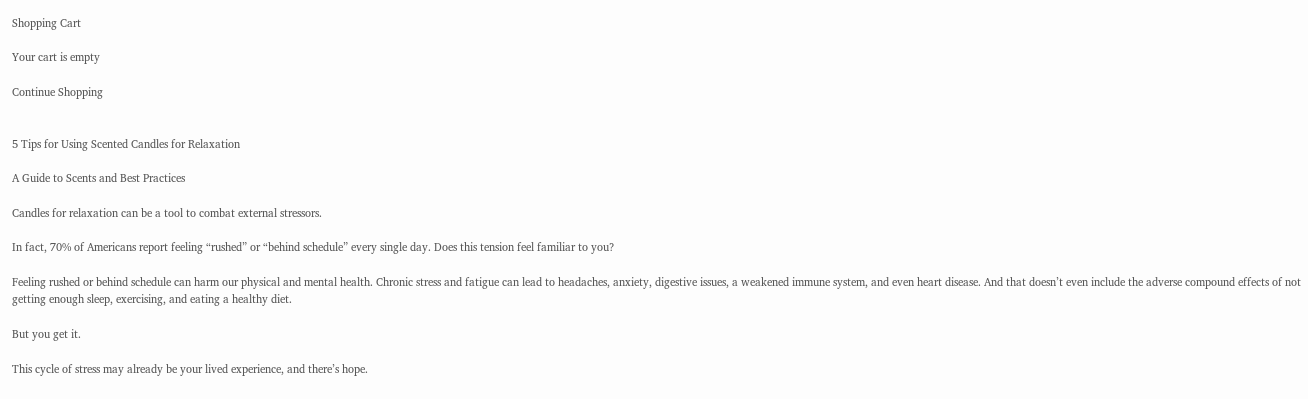Shopping Cart

Your cart is empty

Continue Shopping


5 Tips for Using Scented Candles for Relaxation

A Guide to Scents and Best Practices

Candles for relaxation can be a tool to combat external stressors.

In fact, 70% of Americans report feeling “rushed” or “behind schedule” every single day. Does this tension feel familiar to you?

Feeling rushed or behind schedule can harm our physical and mental health. Chronic stress and fatigue can lead to headaches, anxiety, digestive issues, a weakened immune system, and even heart disease. And that doesn’t even include the adverse compound effects of not getting enough sleep, exercising, and eating a healthy diet.

But you get it.

This cycle of stress may already be your lived experience, and there’s hope.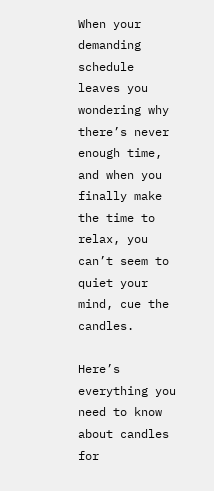When your demanding schedule leaves you wondering why there’s never enough time, and when you finally make the time to relax, you can’t seem to quiet your mind, cue the candles.

Here’s everything you need to know about candles for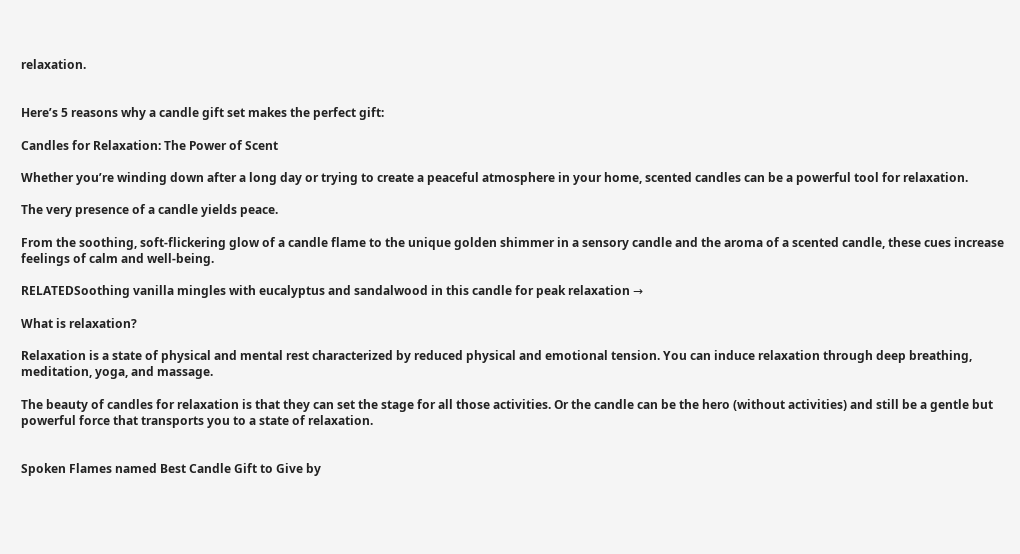relaxation.


Here’s 5 reasons why a candle gift set makes the perfect gift:

Candles for Relaxation: The Power of Scent

Whether you’re winding down after a long day or trying to create a peaceful atmosphere in your home, scented candles can be a powerful tool for relaxation.

The very presence of a candle yields peace.

From the soothing, soft-flickering glow of a candle flame to the unique golden shimmer in a sensory candle and the aroma of a scented candle, these cues increase feelings of calm and well-being.

RELATEDSoothing vanilla mingles with eucalyptus and sandalwood in this candle for peak relaxation →

What is relaxation?

Relaxation is a state of physical and mental rest characterized by reduced physical and emotional tension. You can induce relaxation through deep breathing, meditation, yoga, and massage.

The beauty of candles for relaxation is that they can set the stage for all those activities. Or the candle can be the hero (without activities) and still be a gentle but powerful force that transports you to a state of relaxation.


Spoken Flames named Best Candle Gift to Give by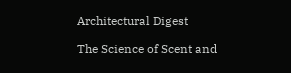Architectural Digest

The Science of Scent and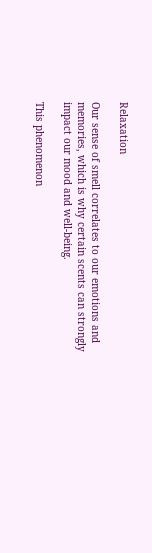Relaxation

Our sense of smell correlates to our emotions and memories, which is why certain scents can strongly impact our mood and well-being.

This phenomenon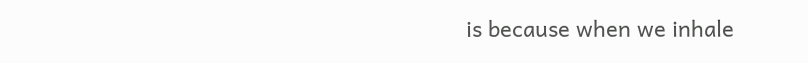is because when we inhale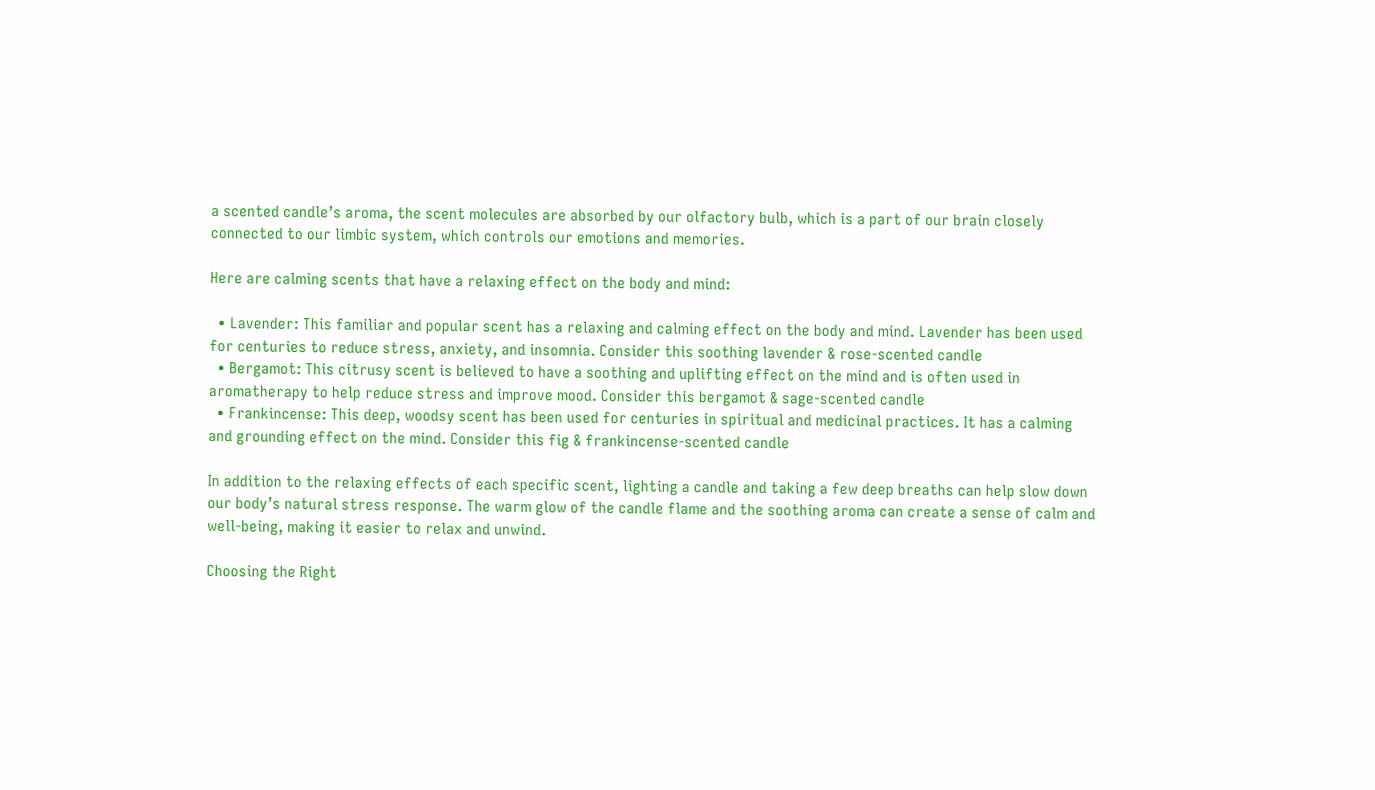a scented candle’s aroma, the scent molecules are absorbed by our olfactory bulb, which is a part of our brain closely connected to our limbic system, which controls our emotions and memories.

Here are calming scents that have a relaxing effect on the body and mind:

  • Lavender: This familiar and popular scent has a relaxing and calming effect on the body and mind. Lavender has been used for centuries to reduce stress, anxiety, and insomnia. Consider this soothing lavender & rose-scented candle
  • Bergamot: This citrusy scent is believed to have a soothing and uplifting effect on the mind and is often used in aromatherapy to help reduce stress and improve mood. Consider this bergamot & sage-scented candle
  • Frankincense: This deep, woodsy scent has been used for centuries in spiritual and medicinal practices. It has a calming and grounding effect on the mind. Consider this fig & frankincense-scented candle

In addition to the relaxing effects of each specific scent, lighting a candle and taking a few deep breaths can help slow down our body’s natural stress response. The warm glow of the candle flame and the soothing aroma can create a sense of calm and well-being, making it easier to relax and unwind.

Choosing the Right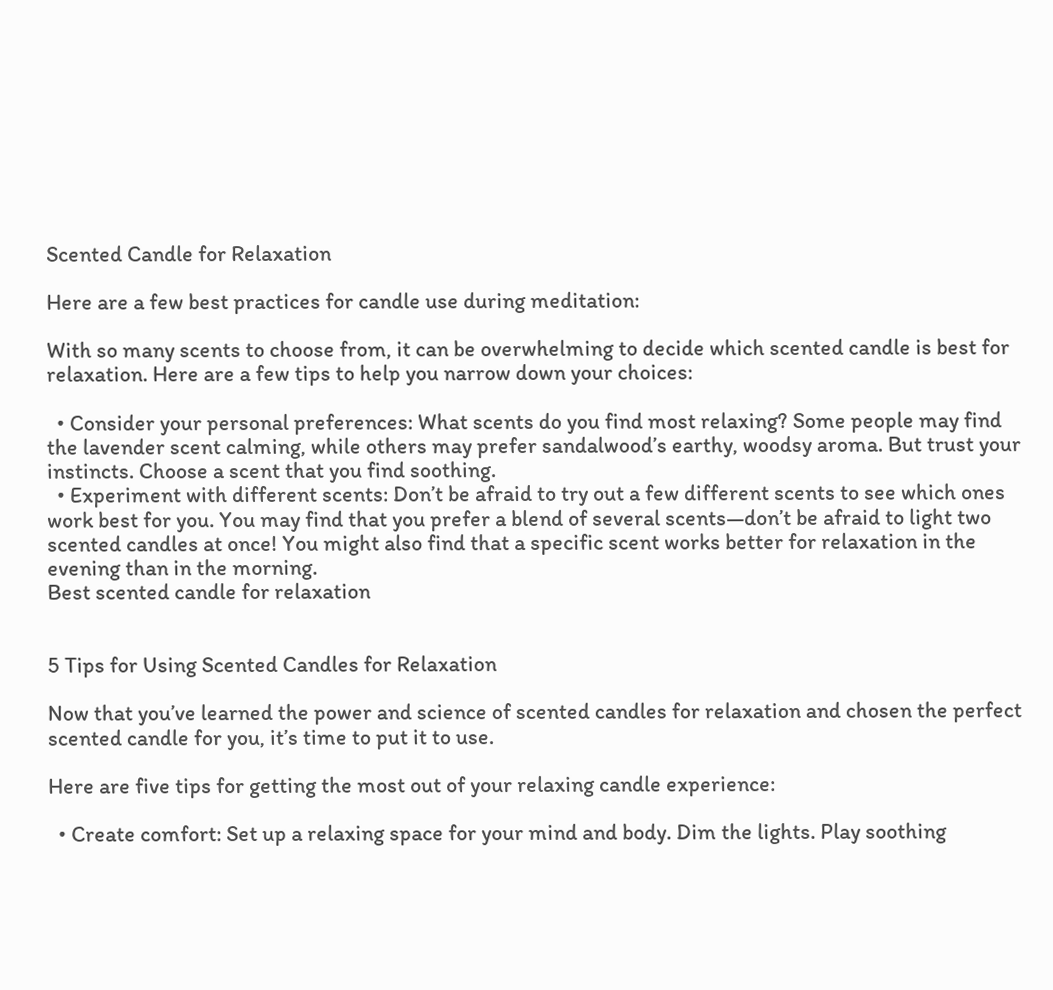Scented Candle for Relaxation

Here are a few best practices for candle use during meditation:

With so many scents to choose from, it can be overwhelming to decide which scented candle is best for relaxation. Here are a few tips to help you narrow down your choices:

  • Consider your personal preferences: What scents do you find most relaxing? Some people may find the lavender scent calming, while others may prefer sandalwood’s earthy, woodsy aroma. But trust your instincts. Choose a scent that you find soothing.
  • Experiment with different scents: Don’t be afraid to try out a few different scents to see which ones work best for you. You may find that you prefer a blend of several scents—don’t be afraid to light two scented candles at once! You might also find that a specific scent works better for relaxation in the evening than in the morning.
Best scented candle for relaxation


5 Tips for Using Scented Candles for Relaxation

Now that you’ve learned the power and science of scented candles for relaxation and chosen the perfect scented candle for you, it’s time to put it to use.

Here are five tips for getting the most out of your relaxing candle experience:

  • Create comfort: Set up a relaxing space for your mind and body. Dim the lights. Play soothing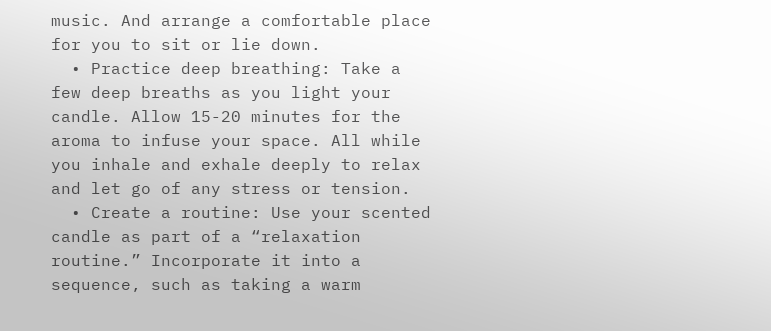music. And arrange a comfortable place for you to sit or lie down.
  • Practice deep breathing: Take a few deep breaths as you light your candle. Allow 15-20 minutes for the aroma to infuse your space. All while you inhale and exhale deeply to relax and let go of any stress or tension.
  • Create a routine: Use your scented candle as part of a “relaxation routine.” Incorporate it into a sequence, such as taking a warm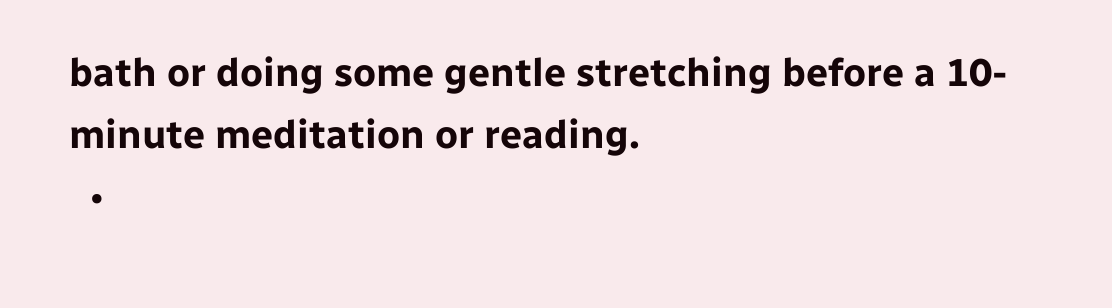bath or doing some gentle stretching before a 10-minute meditation or reading.
  •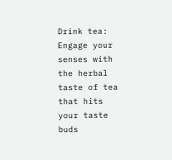Drink tea: Engage your senses with the herbal taste of tea that hits your taste buds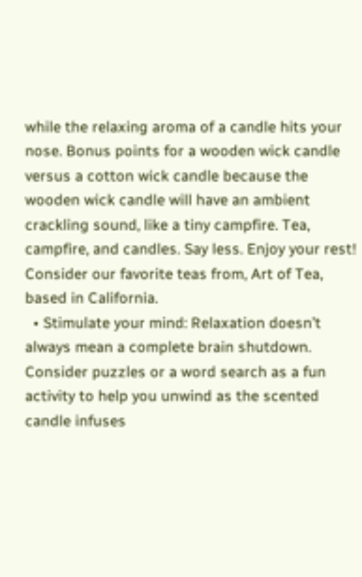while the relaxing aroma of a candle hits your nose. Bonus points for a wooden wick candle versus a cotton wick candle because the wooden wick candle will have an ambient crackling sound, like a tiny campfire. Tea, campfire, and candles. Say less. Enjoy your rest! Consider our favorite teas from, Art of Tea, based in California.
  • Stimulate your mind: Relaxation doesn’t always mean a complete brain shutdown. Consider puzzles or a word search as a fun activity to help you unwind as the scented candle infuses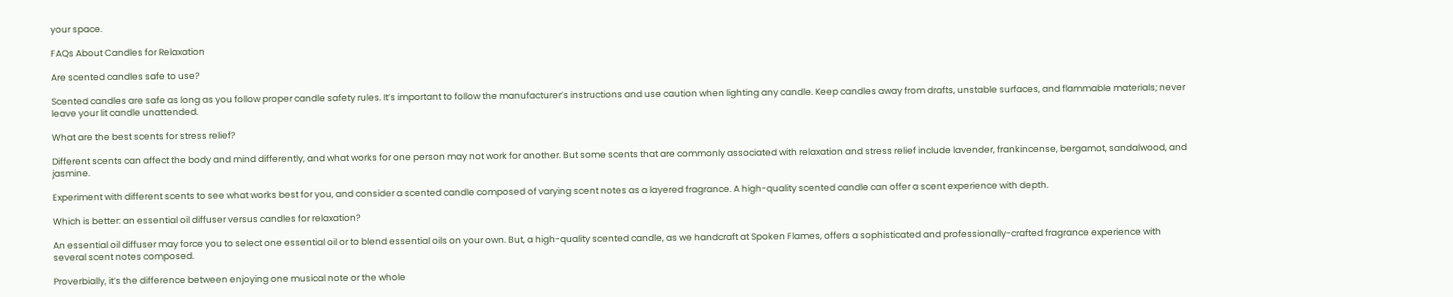your space.

FAQs About Candles for Relaxation

Are scented candles safe to use?

Scented candles are safe as long as you follow proper candle safety rules. It’s important to follow the manufacturer’s instructions and use caution when lighting any candle. Keep candles away from drafts, unstable surfaces, and flammable materials; never leave your lit candle unattended.

What are the best scents for stress relief?

Different scents can affect the body and mind differently, and what works for one person may not work for another. But some scents that are commonly associated with relaxation and stress relief include lavender, frankincense, bergamot, sandalwood, and jasmine.

Experiment with different scents to see what works best for you, and consider a scented candle composed of varying scent notes as a layered fragrance. A high-quality scented candle can offer a scent experience with depth.

Which is better: an essential oil diffuser versus candles for relaxation?

An essential oil diffuser may force you to select one essential oil or to blend essential oils on your own. But, a high-quality scented candle, as we handcraft at Spoken Flames, offers a sophisticated and professionally-crafted fragrance experience with several scent notes composed.

Proverbially, it’s the difference between enjoying one musical note or the whole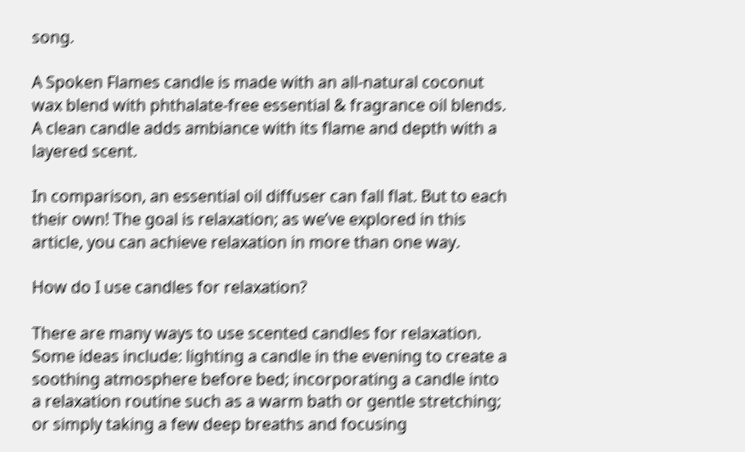song.

A Spoken Flames candle is made with an all-natural coconut wax blend with phthalate-free essential & fragrance oil blends. A clean candle adds ambiance with its flame and depth with a layered scent.

In comparison, an essential oil diffuser can fall flat. But to each their own! The goal is relaxation; as we’ve explored in this article, you can achieve relaxation in more than one way.

How do I use candles for relaxation?

There are many ways to use scented candles for relaxation. Some ideas include: lighting a candle in the evening to create a soothing atmosphere before bed; incorporating a candle into a relaxation routine such as a warm bath or gentle stretching; or simply taking a few deep breaths and focusing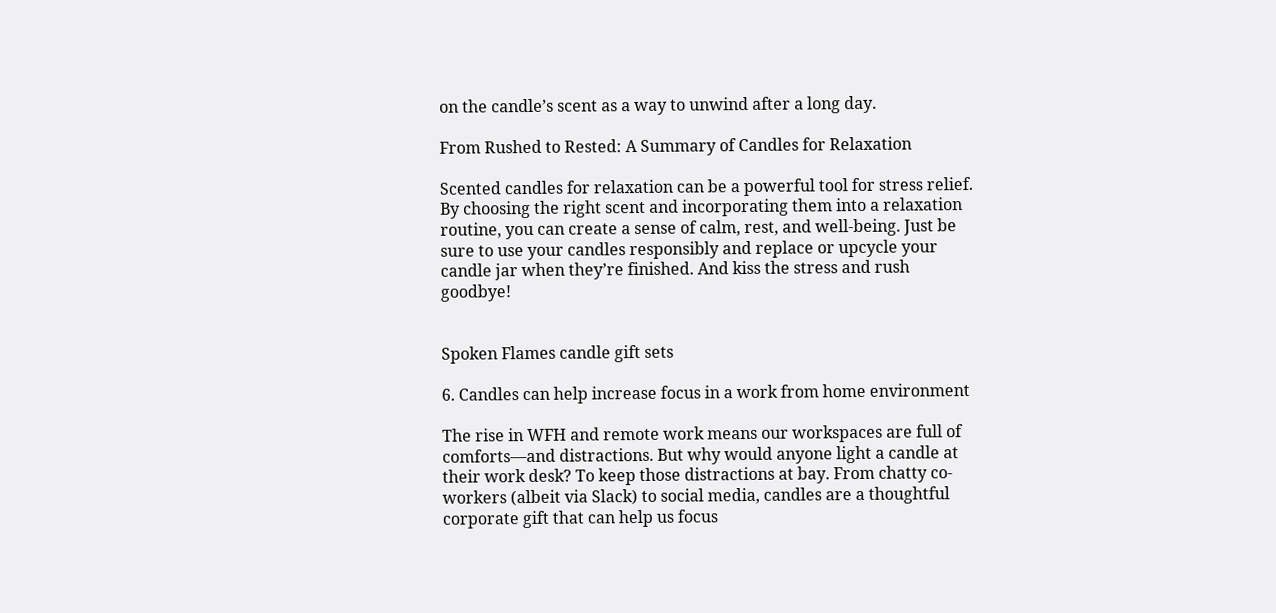on the candle’s scent as a way to unwind after a long day.

From Rushed to Rested: A Summary of Candles for Relaxation

Scented candles for relaxation can be a powerful tool for stress relief. By choosing the right scent and incorporating them into a relaxation routine, you can create a sense of calm, rest, and well-being. Just be sure to use your candles responsibly and replace or upcycle your candle jar when they’re finished. And kiss the stress and rush goodbye!


Spoken Flames candle gift sets

6. Candles can help increase focus in a work from home environment

The rise in WFH and remote work means our workspaces are full of comforts—and distractions. But why would anyone light a candle at their work desk? To keep those distractions at bay. From chatty co-workers (albeit via Slack) to social media, candles are a thoughtful corporate gift that can help us focus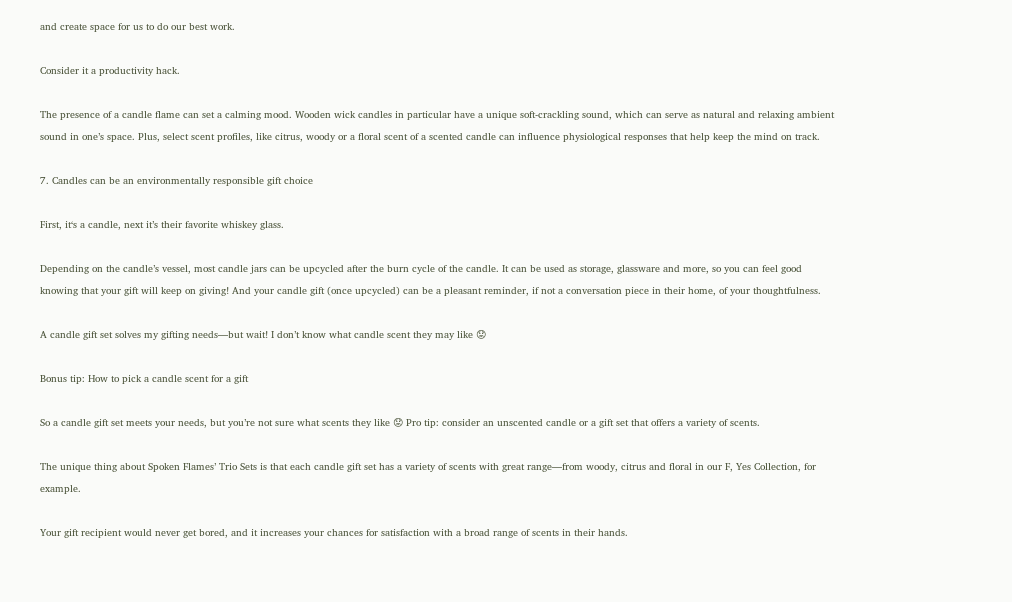and create space for us to do our best work.

Consider it a productivity hack.

The presence of a candle flame can set a calming mood. Wooden wick candles in particular have a unique soft-crackling sound, which can serve as natural and relaxing ambient sound in one’s space. Plus, select scent profiles, like citrus, woody or a floral scent of a scented candle can influence physiological responses that help keep the mind on track.

7. Candles can be an environmentally responsible gift choice

First, it‘s a candle, next it’s their favorite whiskey glass.

Depending on the candle’s vessel, most candle jars can be upcycled after the burn cycle of the candle. It can be used as storage, glassware and more, so you can feel good knowing that your gift will keep on giving! And your candle gift (once upcycled) can be a pleasant reminder, if not a conversation piece in their home, of your thoughtfulness.

A candle gift set solves my gifting needs—but wait! I don’t know what candle scent they may like 😟

Bonus tip: How to pick a candle scent for a gift

So a candle gift set meets your needs, but you’re not sure what scents they like 😟 Pro tip: consider an unscented candle or a gift set that offers a variety of scents.

The unique thing about Spoken Flames’ Trio Sets is that each candle gift set has a variety of scents with great range—from woody, citrus and floral in our F, Yes Collection, for example.

Your gift recipient would never get bored, and it increases your chances for satisfaction with a broad range of scents in their hands.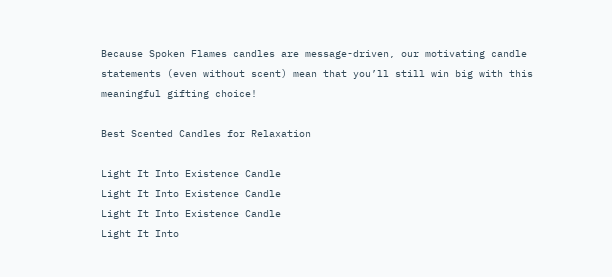Because Spoken Flames candles are message-driven, our motivating candle statements (even without scent) mean that you’ll still win big with this meaningful gifting choice!

Best Scented Candles for Relaxation

Light It Into Existence Candle
Light It Into Existence Candle
Light It Into Existence Candle
Light It Into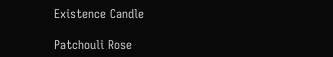Existence Candle

Patchouli Rose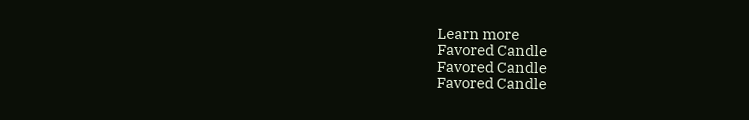Learn more
Favored Candle
Favored Candle
Favored Candle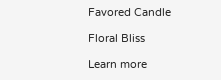Favored Candle

Floral Bliss

Learn more